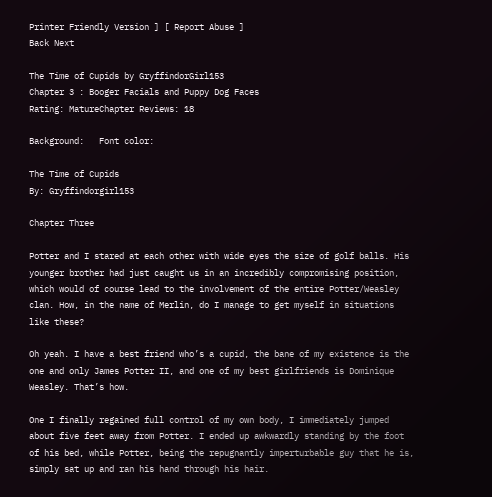Printer Friendly Version ] [ Report Abuse ]
Back Next

The Time of Cupids by GryffindorGirl153
Chapter 3 : Booger Facials and Puppy Dog Faces
Rating: MatureChapter Reviews: 18

Background:   Font color:

The Time of Cupids
By: Gryffindorgirl153

Chapter Three

Potter and I stared at each other with wide eyes the size of golf balls. His younger brother had just caught us in an incredibly compromising position, which would of course lead to the involvement of the entire Potter/Weasley clan. How, in the name of Merlin, do I manage to get myself in situations like these?

Oh yeah. I have a best friend who’s a cupid, the bane of my existence is the one and only James Potter II, and one of my best girlfriends is Dominique Weasley. That’s how.

One I finally regained full control of my own body, I immediately jumped about five feet away from Potter. I ended up awkwardly standing by the foot of his bed, while Potter, being the repugnantly imperturbable guy that he is, simply sat up and ran his hand through his hair.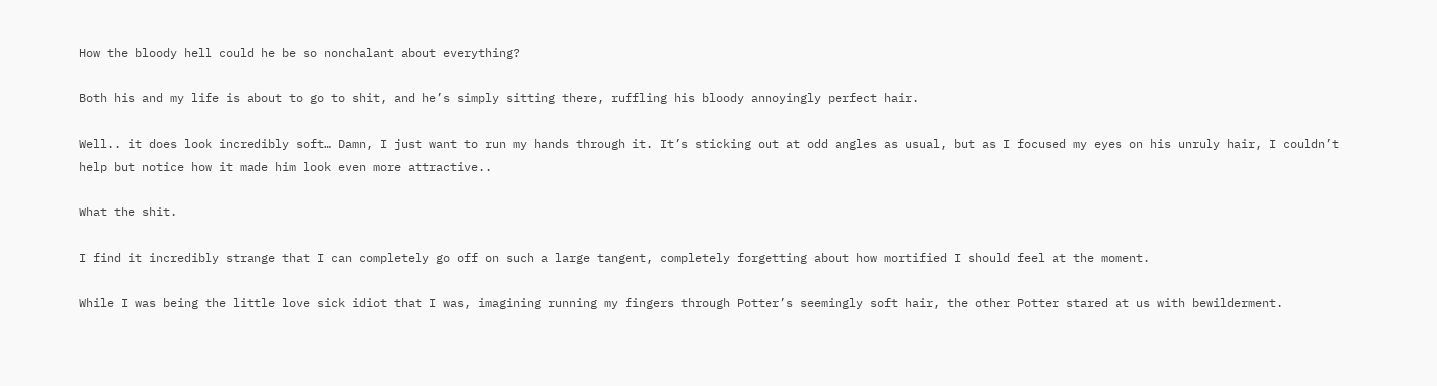How the bloody hell could he be so nonchalant about everything?

Both his and my life is about to go to shit, and he’s simply sitting there, ruffling his bloody annoyingly perfect hair.

Well.. it does look incredibly soft… Damn, I just want to run my hands through it. It’s sticking out at odd angles as usual, but as I focused my eyes on his unruly hair, I couldn’t help but notice how it made him look even more attractive..

What the shit.

I find it incredibly strange that I can completely go off on such a large tangent, completely forgetting about how mortified I should feel at the moment.

While I was being the little love sick idiot that I was, imagining running my fingers through Potter’s seemingly soft hair, the other Potter stared at us with bewilderment.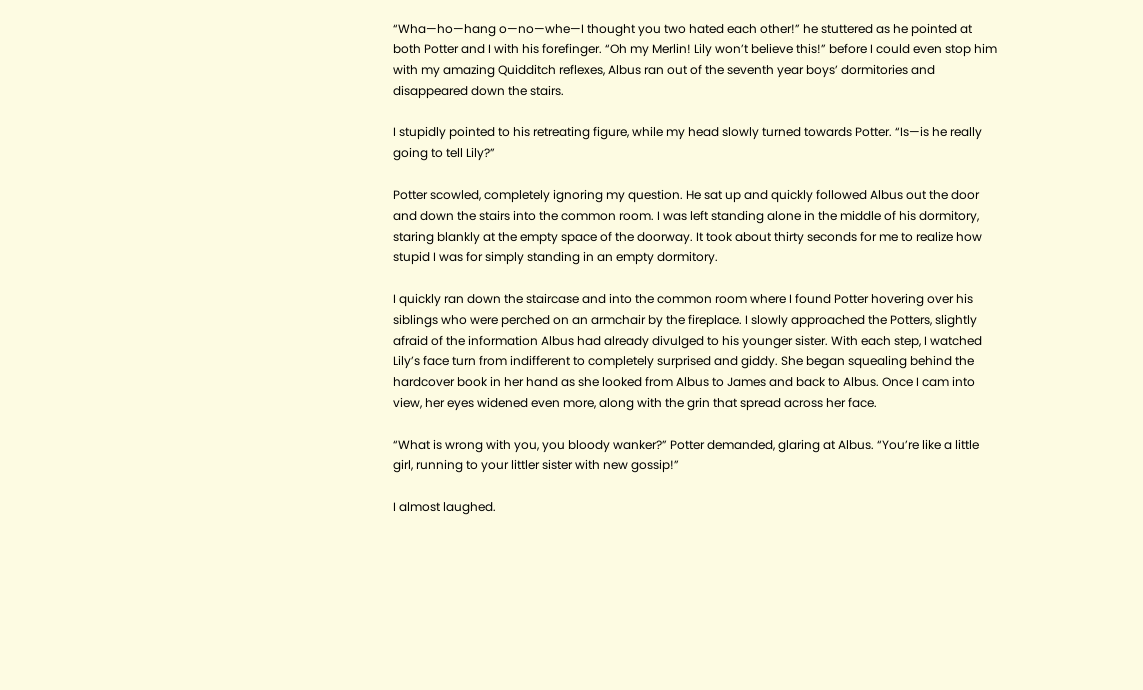“Wha—ho—hang o—no—whe—I thought you two hated each other!” he stuttered as he pointed at both Potter and I with his forefinger. “Oh my Merlin! Lily won’t believe this!” before I could even stop him with my amazing Quidditch reflexes, Albus ran out of the seventh year boys’ dormitories and disappeared down the stairs.

I stupidly pointed to his retreating figure, while my head slowly turned towards Potter. “Is—is he really going to tell Lily?”

Potter scowled, completely ignoring my question. He sat up and quickly followed Albus out the door and down the stairs into the common room. I was left standing alone in the middle of his dormitory, staring blankly at the empty space of the doorway. It took about thirty seconds for me to realize how stupid I was for simply standing in an empty dormitory.

I quickly ran down the staircase and into the common room where I found Potter hovering over his siblings who were perched on an armchair by the fireplace. I slowly approached the Potters, slightly afraid of the information Albus had already divulged to his younger sister. With each step, I watched Lily’s face turn from indifferent to completely surprised and giddy. She began squealing behind the hardcover book in her hand as she looked from Albus to James and back to Albus. Once I cam into view, her eyes widened even more, along with the grin that spread across her face.

“What is wrong with you, you bloody wanker?” Potter demanded, glaring at Albus. “You’re like a little girl, running to your littler sister with new gossip!”

I almost laughed.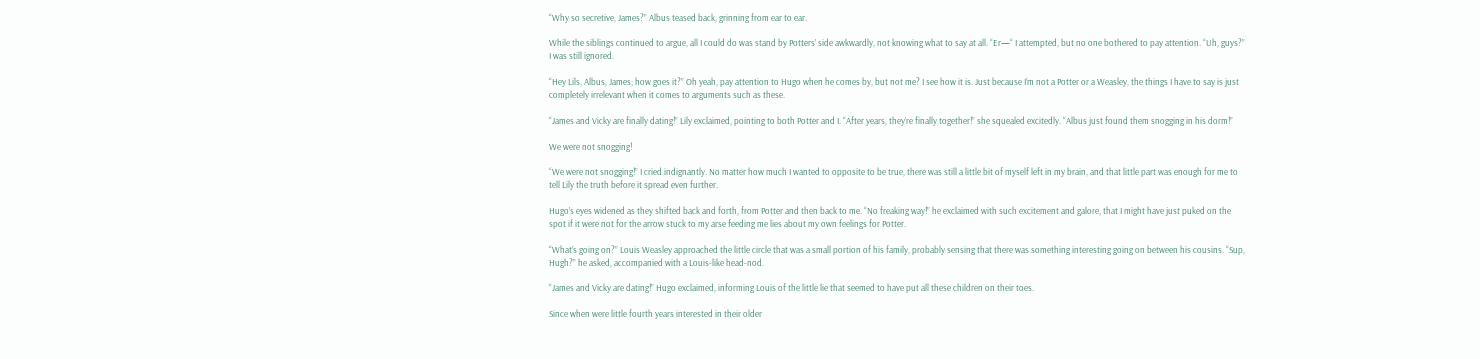“Why so secretive, James?” Albus teased back, grinning from ear to ear.

While the siblings continued to argue, all I could do was stand by Potters’ side awkwardly, not knowing what to say at all. “Er—“ I attempted, but no one bothered to pay attention. “Uh, guys?” I was still ignored.

“Hey Lils, Albus, James; how goes it?” Oh yeah, pay attention to Hugo when he comes by, but not me? I see how it is. Just because I’m not a Potter or a Weasley, the things I have to say is just completely irrelevant when it comes to arguments such as these.

“James and Vicky are finally dating!” Lily exclaimed, pointing to both Potter and I. “After years, they’re finally together!” she squealed excitedly. “Albus just found them snogging in his dorm!”

We were not snogging!

“We were not snogging!” I cried indignantly. No matter how much I wanted to opposite to be true, there was still a little bit of myself left in my brain, and that little part was enough for me to tell Lily the truth before it spread even further.

Hugo’s eyes widened as they shifted back and forth, from Potter and then back to me. “No freaking way!” he exclaimed with such excitement and galore, that I might have just puked on the spot if it were not for the arrow stuck to my arse feeding me lies about my own feelings for Potter.

“What’s going on?” Louis Weasley approached the little circle that was a small portion of his family, probably sensing that there was something interesting going on between his cousins. “Sup, Hugh?” he asked, accompanied with a Louis-like head-nod.

“James and Vicky are dating!” Hugo exclaimed, informing Louis of the little lie that seemed to have put all these children on their toes.

Since when were little fourth years interested in their older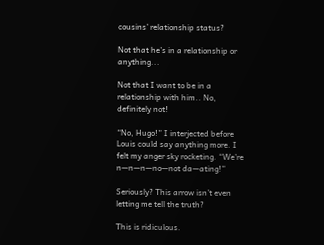cousins’ relationship status?

Not that he’s in a relationship or anything...

Not that I want to be in a relationship with him.. No, definitely not!

“No, Hugo!” I interjected before Louis could say anything more. I felt my anger sky rocketing. “We’re n—n—n—no—not da—ating!”

Seriously? This arrow isn’t even letting me tell the truth?

This is ridiculous.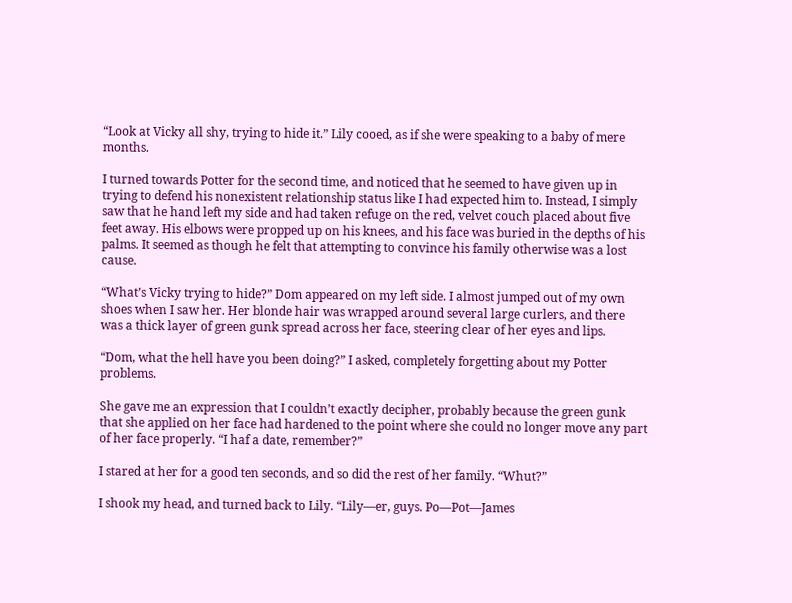“Look at Vicky all shy, trying to hide it.” Lily cooed, as if she were speaking to a baby of mere months.

I turned towards Potter for the second time, and noticed that he seemed to have given up in trying to defend his nonexistent relationship status like I had expected him to. Instead, I simply saw that he hand left my side and had taken refuge on the red, velvet couch placed about five feet away. His elbows were propped up on his knees, and his face was buried in the depths of his palms. It seemed as though he felt that attempting to convince his family otherwise was a lost cause.

“What’s Vicky trying to hide?” Dom appeared on my left side. I almost jumped out of my own shoes when I saw her. Her blonde hair was wrapped around several large curlers, and there was a thick layer of green gunk spread across her face, steering clear of her eyes and lips.

“Dom, what the hell have you been doing?” I asked, completely forgetting about my Potter problems.

She gave me an expression that I couldn’t exactly decipher, probably because the green gunk that she applied on her face had hardened to the point where she could no longer move any part of her face properly. “I haf a date, remember?”

I stared at her for a good ten seconds, and so did the rest of her family. “Whut?”

I shook my head, and turned back to Lily. “Lily—er, guys. Po—Pot—James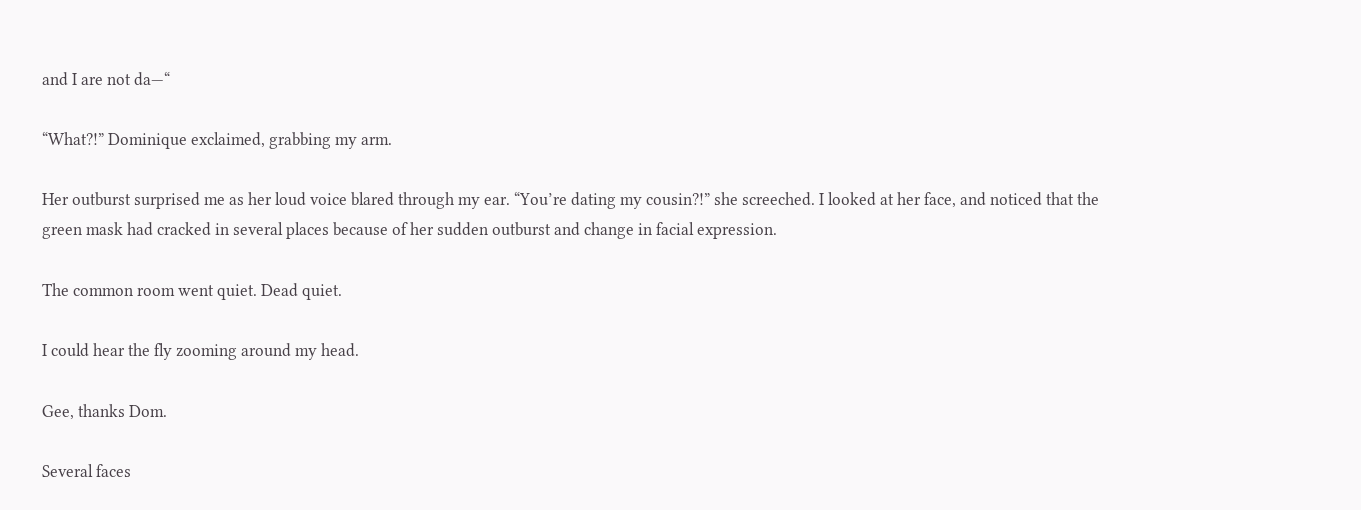and I are not da—“

“What?!” Dominique exclaimed, grabbing my arm.

Her outburst surprised me as her loud voice blared through my ear. “You’re dating my cousin?!” she screeched. I looked at her face, and noticed that the green mask had cracked in several places because of her sudden outburst and change in facial expression.

The common room went quiet. Dead quiet.

I could hear the fly zooming around my head.

Gee, thanks Dom.

Several faces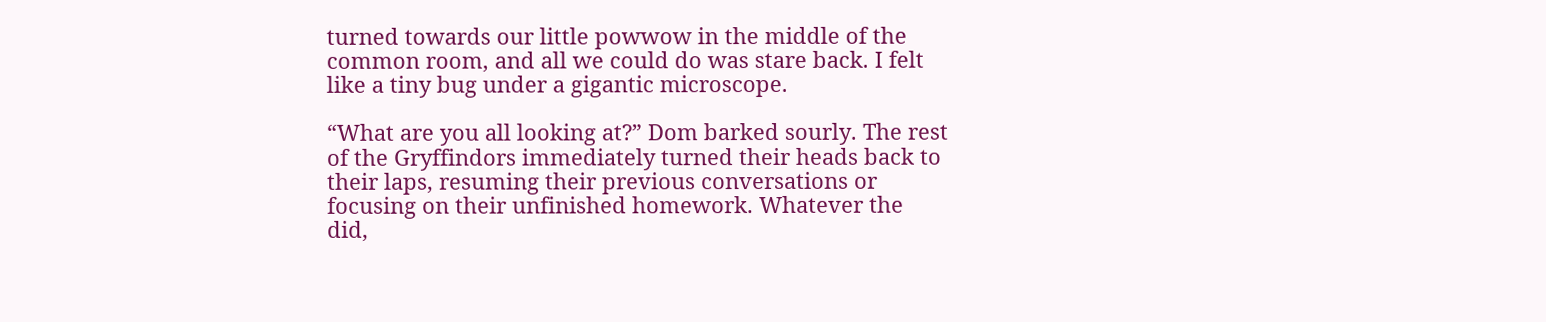turned towards our little powwow in the middle of the common room, and all we could do was stare back. I felt like a tiny bug under a gigantic microscope.

“What are you all looking at?” Dom barked sourly. The rest of the Gryffindors immediately turned their heads back to their laps, resuming their previous conversations or focusing on their unfinished homework. Whatever the did,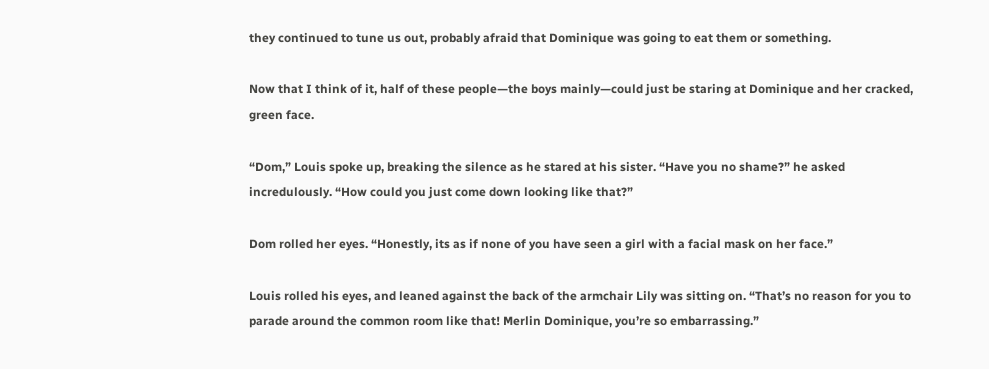they continued to tune us out, probably afraid that Dominique was going to eat them or something.

Now that I think of it, half of these people—the boys mainly—could just be staring at Dominique and her cracked, green face.

“Dom,” Louis spoke up, breaking the silence as he stared at his sister. “Have you no shame?” he asked incredulously. “How could you just come down looking like that?”

Dom rolled her eyes. “Honestly, its as if none of you have seen a girl with a facial mask on her face.”

Louis rolled his eyes, and leaned against the back of the armchair Lily was sitting on. “That’s no reason for you to parade around the common room like that! Merlin Dominique, you’re so embarrassing.”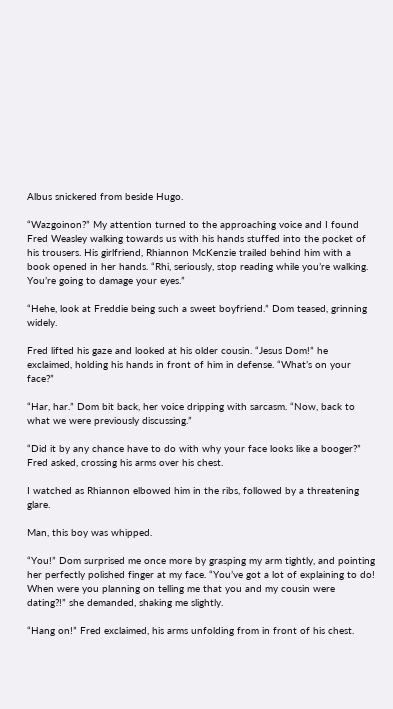Albus snickered from beside Hugo.

“Wazgoinon?” My attention turned to the approaching voice and I found Fred Weasley walking towards us with his hands stuffed into the pocket of his trousers. His girlfriend, Rhiannon McKenzie trailed behind him with a book opened in her hands. “Rhi, seriously, stop reading while you’re walking. You’re going to damage your eyes.”

“Hehe, look at Freddie being such a sweet boyfriend.” Dom teased, grinning widely.

Fred lifted his gaze and looked at his older cousin. “Jesus Dom!” he exclaimed, holding his hands in front of him in defense. “What’s on your face?”

“Har, har.” Dom bit back, her voice dripping with sarcasm. “Now, back to what we were previously discussing.”

“Did it by any chance have to do with why your face looks like a booger?” Fred asked, crossing his arms over his chest.

I watched as Rhiannon elbowed him in the ribs, followed by a threatening glare.

Man, this boy was whipped.

“You!” Dom surprised me once more by grasping my arm tightly, and pointing her perfectly polished finger at my face. “You’ve got a lot of explaining to do! When were you planning on telling me that you and my cousin were dating?!” she demanded, shaking me slightly.

“Hang on!” Fred exclaimed, his arms unfolding from in front of his chest.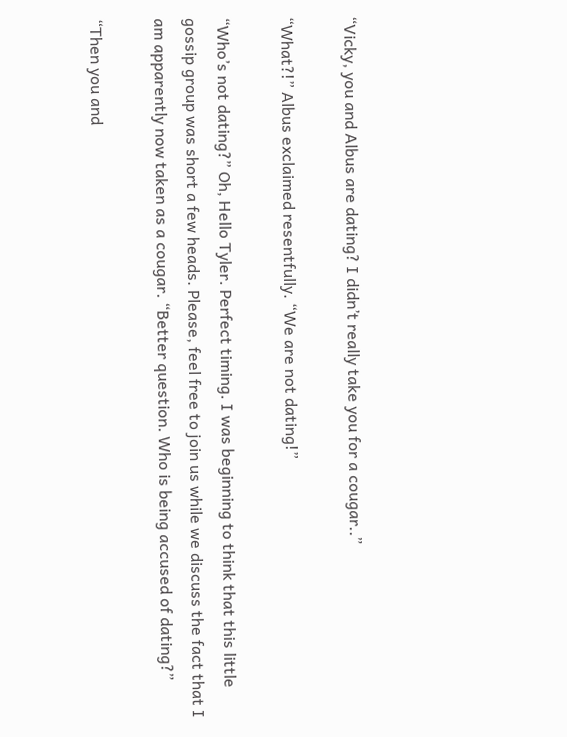“Vicky, you and Albus are dating? I didn’t really take you for a cougar..”

“What?!” Albus exclaimed resentfully. “We are not dating!”

“Who’s not dating?” Oh, Hello Tyler. Perfect timing. I was beginning to think that this little gossip group was short a few heads. Please, feel free to join us while we discuss the fact that I am apparently now taken as a cougar. “Better question. Who is being accused of dating?”

“Then you and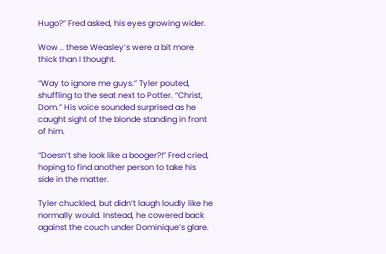Hugo?” Fred asked, his eyes growing wider.

Wow .. these Weasley’s were a bit more thick than I thought.

“Way to ignore me guys.” Tyler pouted, shuffling to the seat next to Potter. “Christ, Dom.” His voice sounded surprised as he caught sight of the blonde standing in front of him.

“Doesn’t she look like a booger?!” Fred cried, hoping to find another person to take his side in the matter.

Tyler chuckled, but didn’t laugh loudly like he normally would. Instead, he cowered back against the couch under Dominique’s glare.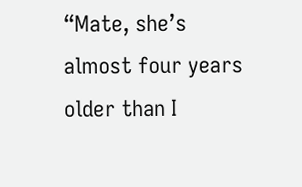“Mate, she’s almost four years older than I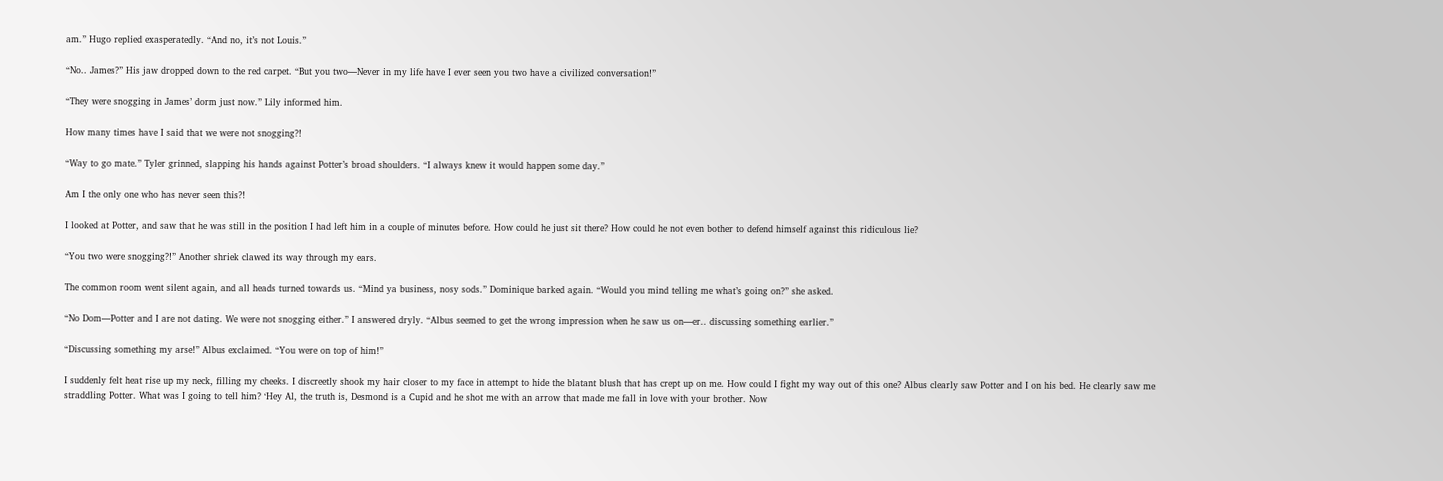am.” Hugo replied exasperatedly. “And no, it’s not Louis.”

“No.. James?” His jaw dropped down to the red carpet. “But you two—Never in my life have I ever seen you two have a civilized conversation!”

“They were snogging in James’ dorm just now.” Lily informed him.

How many times have I said that we were not snogging?!

“Way to go mate.” Tyler grinned, slapping his hands against Potter’s broad shoulders. “I always knew it would happen some day.”

Am I the only one who has never seen this?!

I looked at Potter, and saw that he was still in the position I had left him in a couple of minutes before. How could he just sit there? How could he not even bother to defend himself against this ridiculous lie?

“You two were snogging?!” Another shriek clawed its way through my ears.

The common room went silent again, and all heads turned towards us. “Mind ya business, nosy sods.” Dominique barked again. “Would you mind telling me what’s going on?” she asked.

“No Dom—Potter and I are not dating. We were not snogging either.” I answered dryly. “Albus seemed to get the wrong impression when he saw us on—er.. discussing something earlier.”

“Discussing something my arse!” Albus exclaimed. “You were on top of him!”

I suddenly felt heat rise up my neck, filling my cheeks. I discreetly shook my hair closer to my face in attempt to hide the blatant blush that has crept up on me. How could I fight my way out of this one? Albus clearly saw Potter and I on his bed. He clearly saw me straddling Potter. What was I going to tell him? ‘Hey Al, the truth is, Desmond is a Cupid and he shot me with an arrow that made me fall in love with your brother. Now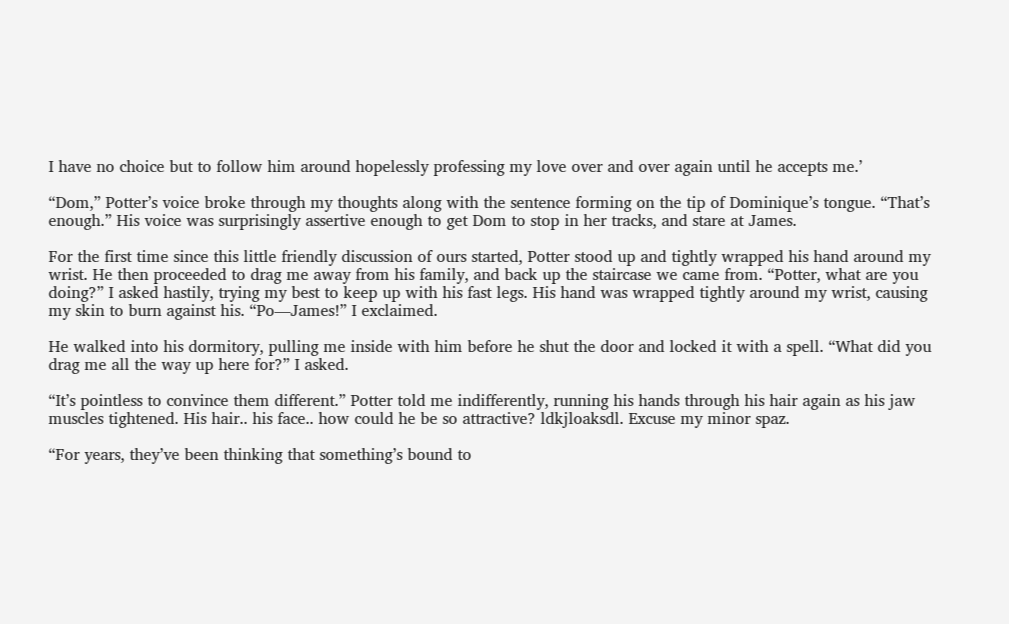I have no choice but to follow him around hopelessly professing my love over and over again until he accepts me.’

“Dom,” Potter’s voice broke through my thoughts along with the sentence forming on the tip of Dominique’s tongue. “That’s enough.” His voice was surprisingly assertive enough to get Dom to stop in her tracks, and stare at James.

For the first time since this little friendly discussion of ours started, Potter stood up and tightly wrapped his hand around my wrist. He then proceeded to drag me away from his family, and back up the staircase we came from. “Potter, what are you doing?” I asked hastily, trying my best to keep up with his fast legs. His hand was wrapped tightly around my wrist, causing my skin to burn against his. “Po—James!” I exclaimed.

He walked into his dormitory, pulling me inside with him before he shut the door and locked it with a spell. “What did you drag me all the way up here for?” I asked.

“It’s pointless to convince them different.” Potter told me indifferently, running his hands through his hair again as his jaw muscles tightened. His hair.. his face.. how could he be so attractive? ldkjloaksdl. Excuse my minor spaz.

“For years, they’ve been thinking that something’s bound to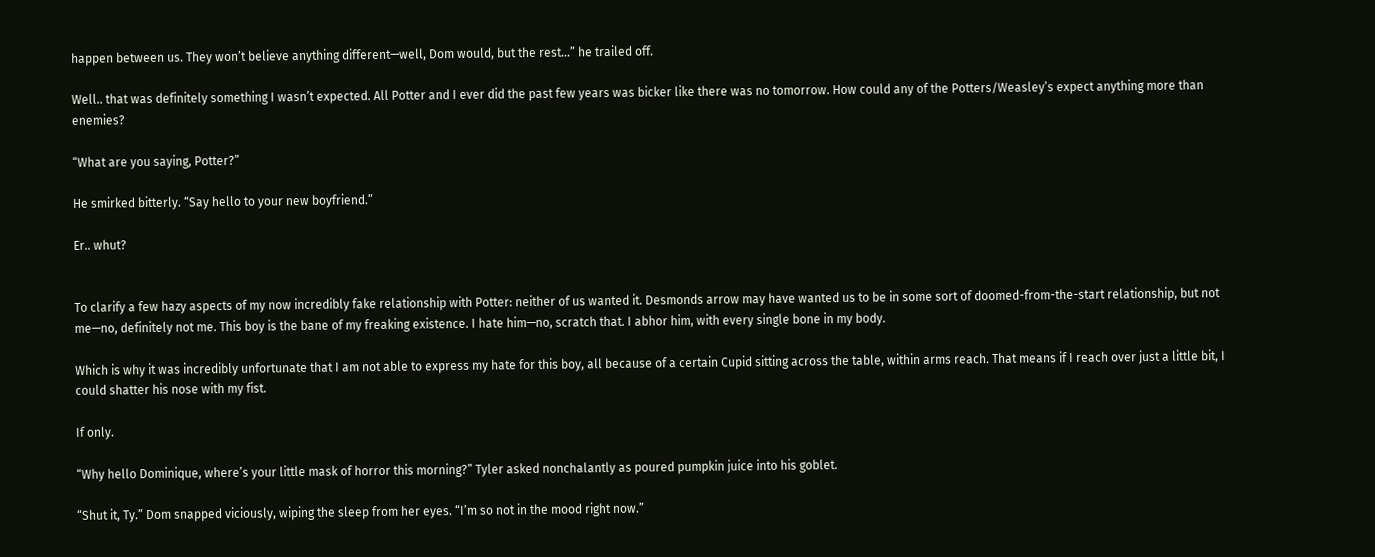happen between us. They won’t believe anything different—well, Dom would, but the rest…” he trailed off.

Well.. that was definitely something I wasn’t expected. All Potter and I ever did the past few years was bicker like there was no tomorrow. How could any of the Potters/Weasley’s expect anything more than enemies?

“What are you saying, Potter?”

He smirked bitterly. “Say hello to your new boyfriend.”

Er.. whut?


To clarify a few hazy aspects of my now incredibly fake relationship with Potter: neither of us wanted it. Desmonds arrow may have wanted us to be in some sort of doomed-from-the-start relationship, but not me—no, definitely not me. This boy is the bane of my freaking existence. I hate him—no, scratch that. I abhor him, with every single bone in my body.

Which is why it was incredibly unfortunate that I am not able to express my hate for this boy, all because of a certain Cupid sitting across the table, within arms reach. That means if I reach over just a little bit, I could shatter his nose with my fist.

If only.

“Why hello Dominique, where’s your little mask of horror this morning?” Tyler asked nonchalantly as poured pumpkin juice into his goblet.

“Shut it, Ty.” Dom snapped viciously, wiping the sleep from her eyes. “I’m so not in the mood right now.”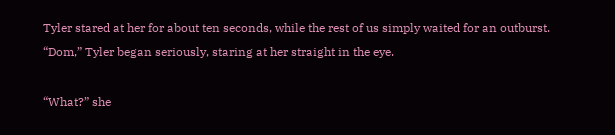Tyler stared at her for about ten seconds, while the rest of us simply waited for an outburst. “Dom,” Tyler began seriously, staring at her straight in the eye.

“What?” she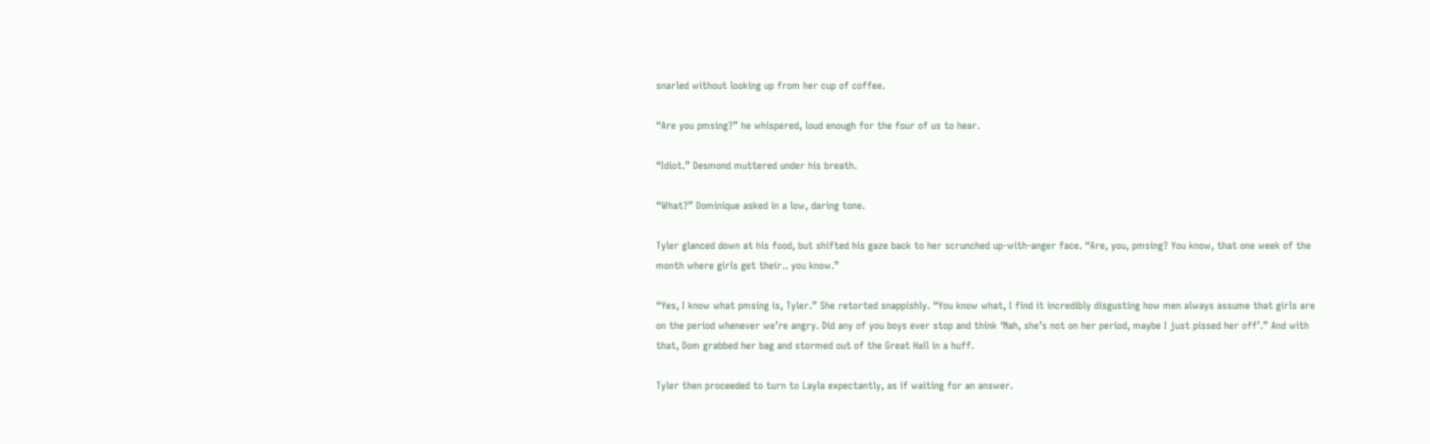snarled without looking up from her cup of coffee.

“Are you pmsing?” he whispered, loud enough for the four of us to hear.

“Idiot.” Desmond muttered under his breath.

“What?” Dominique asked in a low, daring tone.

Tyler glanced down at his food, but shifted his gaze back to her scrunched up-with-anger face. “Are, you, pmsing? You know, that one week of the month where girls get their.. you know.”

“Yes, I know what pmsing is, Tyler.” She retorted snappishly. “You know what, I find it incredibly disgusting how men always assume that girls are on the period whenever we’re angry. Did any of you boys ever stop and think ‘Nah, she’s not on her period, maybe I just pissed her off’.” And with that, Dom grabbed her bag and stormed out of the Great Hall in a huff.

Tyler then proceeded to turn to Layla expectantly, as if waiting for an answer.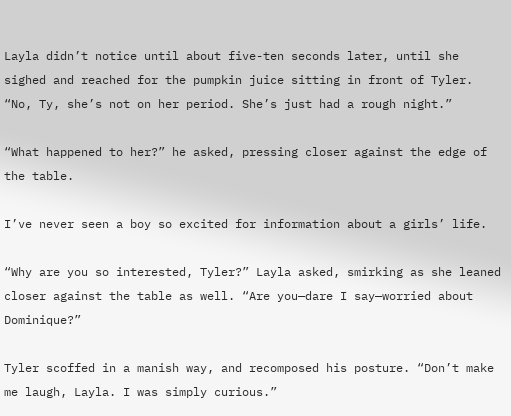Layla didn’t notice until about five-ten seconds later, until she sighed and reached for the pumpkin juice sitting in front of Tyler. “No, Ty, she’s not on her period. She’s just had a rough night.”

“What happened to her?” he asked, pressing closer against the edge of the table.

I’ve never seen a boy so excited for information about a girls’ life.

“Why are you so interested, Tyler?” Layla asked, smirking as she leaned closer against the table as well. “Are you—dare I say—worried about Dominique?”

Tyler scoffed in a manish way, and recomposed his posture. “Don’t make me laugh, Layla. I was simply curious.”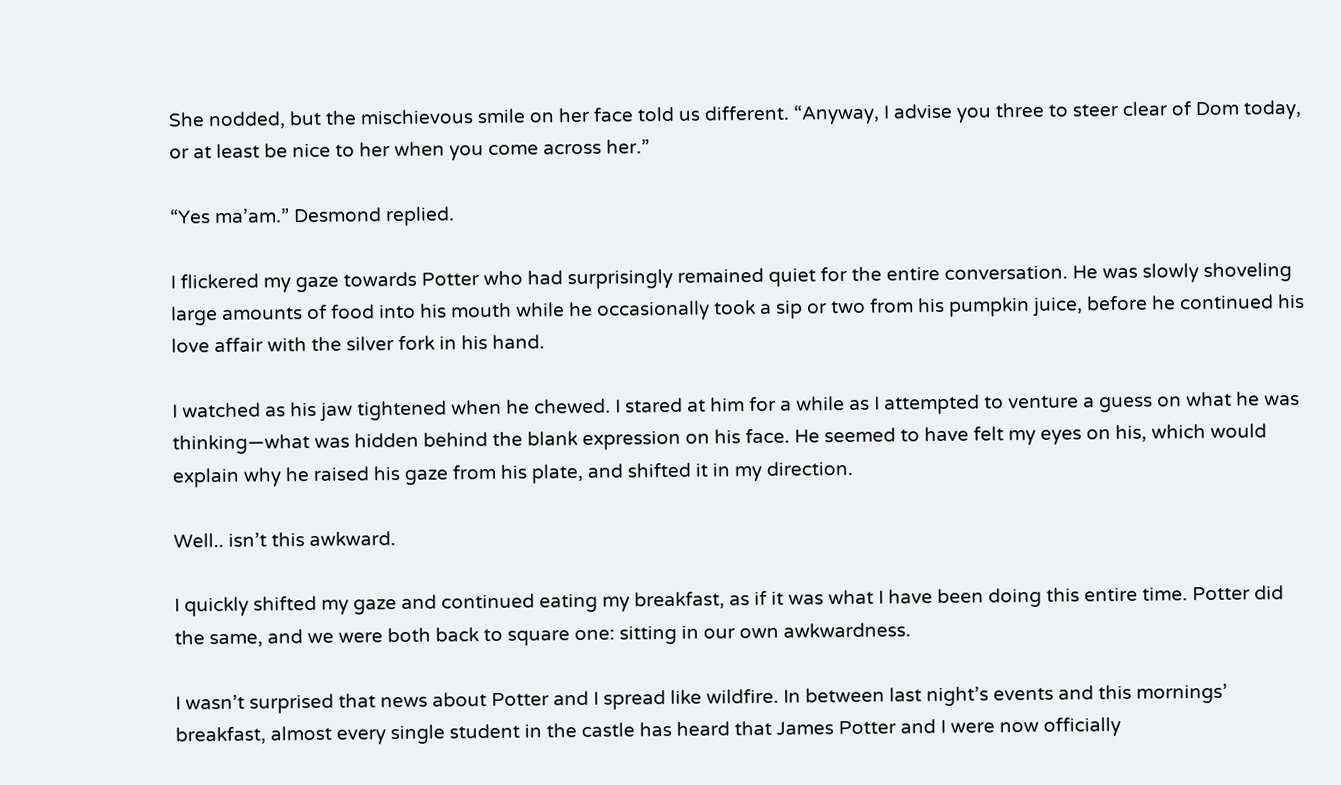She nodded, but the mischievous smile on her face told us different. “Anyway, I advise you three to steer clear of Dom today, or at least be nice to her when you come across her.”

“Yes ma’am.” Desmond replied.

I flickered my gaze towards Potter who had surprisingly remained quiet for the entire conversation. He was slowly shoveling large amounts of food into his mouth while he occasionally took a sip or two from his pumpkin juice, before he continued his love affair with the silver fork in his hand.

I watched as his jaw tightened when he chewed. I stared at him for a while as I attempted to venture a guess on what he was thinking—what was hidden behind the blank expression on his face. He seemed to have felt my eyes on his, which would explain why he raised his gaze from his plate, and shifted it in my direction.

Well.. isn’t this awkward.

I quickly shifted my gaze and continued eating my breakfast, as if it was what I have been doing this entire time. Potter did the same, and we were both back to square one: sitting in our own awkwardness.

I wasn’t surprised that news about Potter and I spread like wildfire. In between last night’s events and this mornings’ breakfast, almost every single student in the castle has heard that James Potter and I were now officially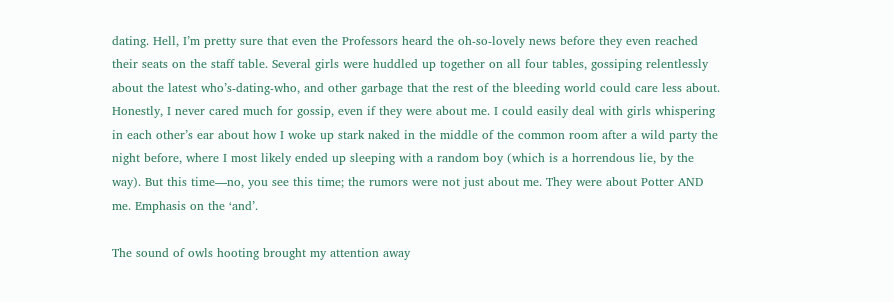dating. Hell, I’m pretty sure that even the Professors heard the oh-so-lovely news before they even reached their seats on the staff table. Several girls were huddled up together on all four tables, gossiping relentlessly about the latest who’s-dating-who, and other garbage that the rest of the bleeding world could care less about. Honestly, I never cared much for gossip, even if they were about me. I could easily deal with girls whispering in each other’s ear about how I woke up stark naked in the middle of the common room after a wild party the night before, where I most likely ended up sleeping with a random boy (which is a horrendous lie, by the way). But this time—no, you see this time; the rumors were not just about me. They were about Potter AND me. Emphasis on the ‘and’.

The sound of owls hooting brought my attention away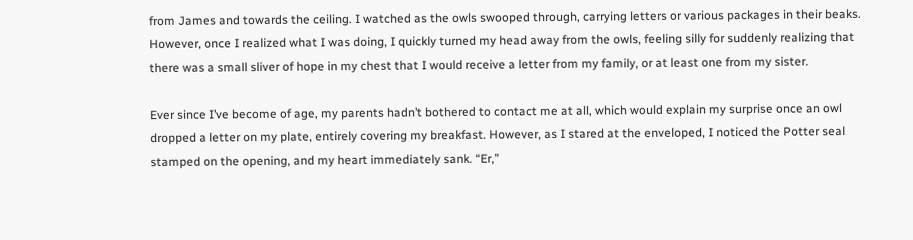from James and towards the ceiling. I watched as the owls swooped through, carrying letters or various packages in their beaks. However, once I realized what I was doing, I quickly turned my head away from the owls, feeling silly for suddenly realizing that there was a small sliver of hope in my chest that I would receive a letter from my family, or at least one from my sister.

Ever since I’ve become of age, my parents hadn’t bothered to contact me at all, which would explain my surprise once an owl dropped a letter on my plate, entirely covering my breakfast. However, as I stared at the enveloped, I noticed the Potter seal stamped on the opening, and my heart immediately sank. “Er,”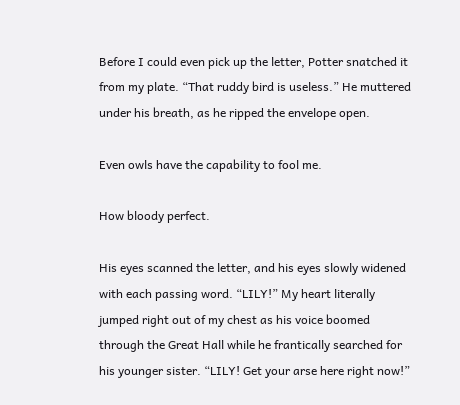Before I could even pick up the letter, Potter snatched it from my plate. “That ruddy bird is useless.” He muttered under his breath, as he ripped the envelope open.

Even owls have the capability to fool me.

How bloody perfect.

His eyes scanned the letter, and his eyes slowly widened with each passing word. “LILY!” My heart literally jumped right out of my chest as his voice boomed through the Great Hall while he frantically searched for his younger sister. “LILY! Get your arse here right now!”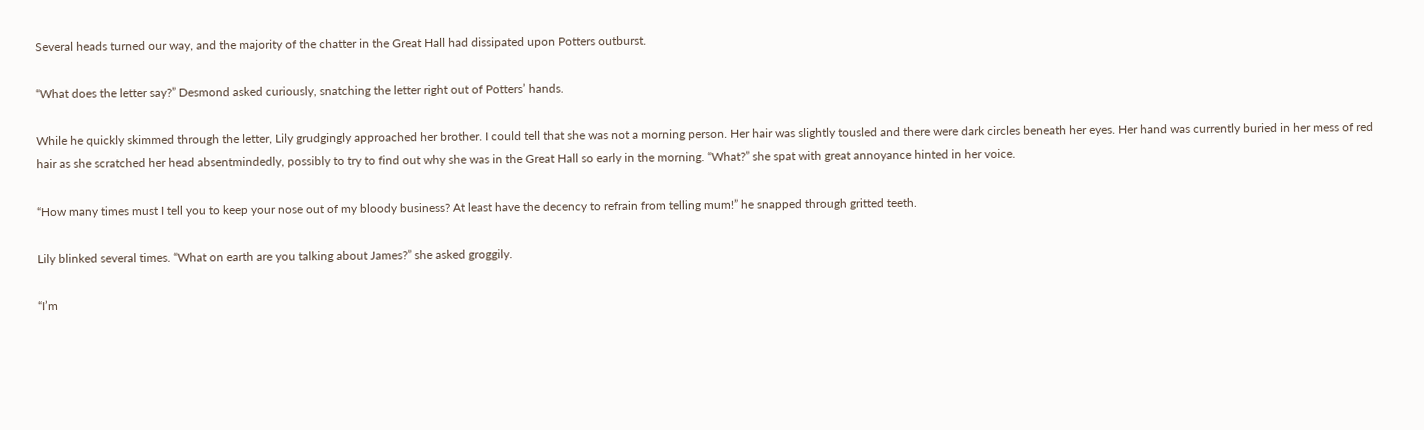Several heads turned our way, and the majority of the chatter in the Great Hall had dissipated upon Potters outburst.

“What does the letter say?” Desmond asked curiously, snatching the letter right out of Potters’ hands.

While he quickly skimmed through the letter, Lily grudgingly approached her brother. I could tell that she was not a morning person. Her hair was slightly tousled and there were dark circles beneath her eyes. Her hand was currently buried in her mess of red hair as she scratched her head absentmindedly, possibly to try to find out why she was in the Great Hall so early in the morning. “What?” she spat with great annoyance hinted in her voice.

“How many times must I tell you to keep your nose out of my bloody business? At least have the decency to refrain from telling mum!” he snapped through gritted teeth.

Lily blinked several times. “What on earth are you talking about James?” she asked groggily.

“I’m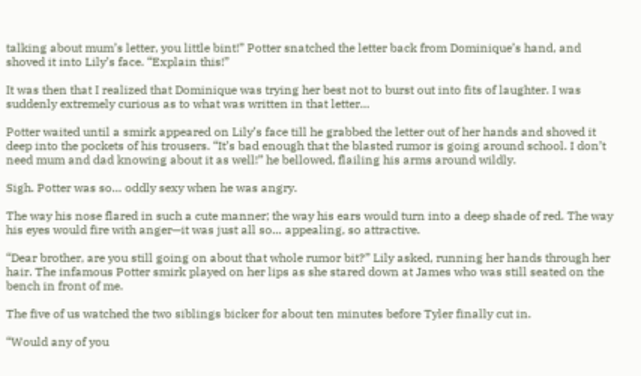talking about mum’s letter, you little bint!” Potter snatched the letter back from Dominique’s hand, and shoved it into Lily’s face. “Explain this!”

It was then that I realized that Dominique was trying her best not to burst out into fits of laughter. I was suddenly extremely curious as to what was written in that letter…

Potter waited until a smirk appeared on Lily’s face till he grabbed the letter out of her hands and shoved it deep into the pockets of his trousers. “It’s bad enough that the blasted rumor is going around school. I don’t need mum and dad knowing about it as well!” he bellowed, flailing his arms around wildly.

Sigh. Potter was so… oddly sexy when he was angry.

The way his nose flared in such a cute manner; the way his ears would turn into a deep shade of red. The way his eyes would fire with anger—it was just all so… appealing, so attractive.

“Dear brother, are you still going on about that whole rumor bit?” Lily asked, running her hands through her hair. The infamous Potter smirk played on her lips as she stared down at James who was still seated on the bench in front of me.

The five of us watched the two siblings bicker for about ten minutes before Tyler finally cut in.

“Would any of you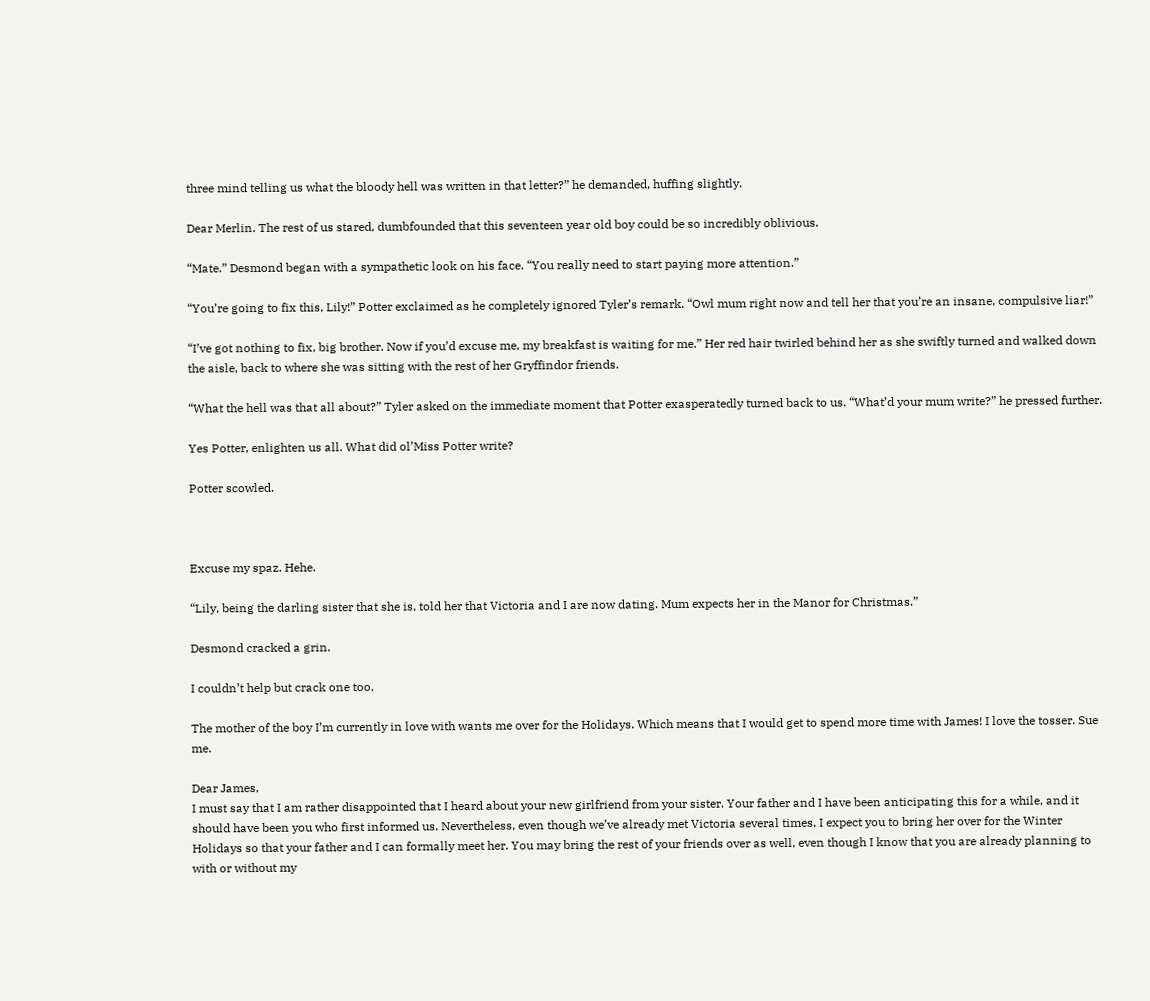three mind telling us what the bloody hell was written in that letter?” he demanded, huffing slightly.

Dear Merlin. The rest of us stared, dumbfounded that this seventeen year old boy could be so incredibly oblivious.

“Mate.” Desmond began with a sympathetic look on his face. “You really need to start paying more attention.”

“You’re going to fix this, Lily!” Potter exclaimed as he completely ignored Tyler’s remark. “Owl mum right now and tell her that you’re an insane, compulsive liar!”

“I’ve got nothing to fix, big brother. Now if you’d excuse me, my breakfast is waiting for me.” Her red hair twirled behind her as she swiftly turned and walked down the aisle, back to where she was sitting with the rest of her Gryffindor friends.

“What the hell was that all about?” Tyler asked on the immediate moment that Potter exasperatedly turned back to us. “What’d your mum write?” he pressed further.

Yes Potter, enlighten us all. What did ol’Miss Potter write?

Potter scowled.



Excuse my spaz. Hehe.

“Lily, being the darling sister that she is, told her that Victoria and I are now dating. Mum expects her in the Manor for Christmas.”

Desmond cracked a grin.

I couldn’t help but crack one too.

The mother of the boy I’m currently in love with wants me over for the Holidays. Which means that I would get to spend more time with James! I love the tosser. Sue me.

Dear James,
I must say that I am rather disappointed that I heard about your new girlfriend from your sister. Your father and I have been anticipating this for a while, and it should have been you who first informed us. Nevertheless, even though we’ve already met Victoria several times, I expect you to bring her over for the Winter Holidays so that your father and I can formally meet her. You may bring the rest of your friends over as well, even though I know that you are already planning to with or without my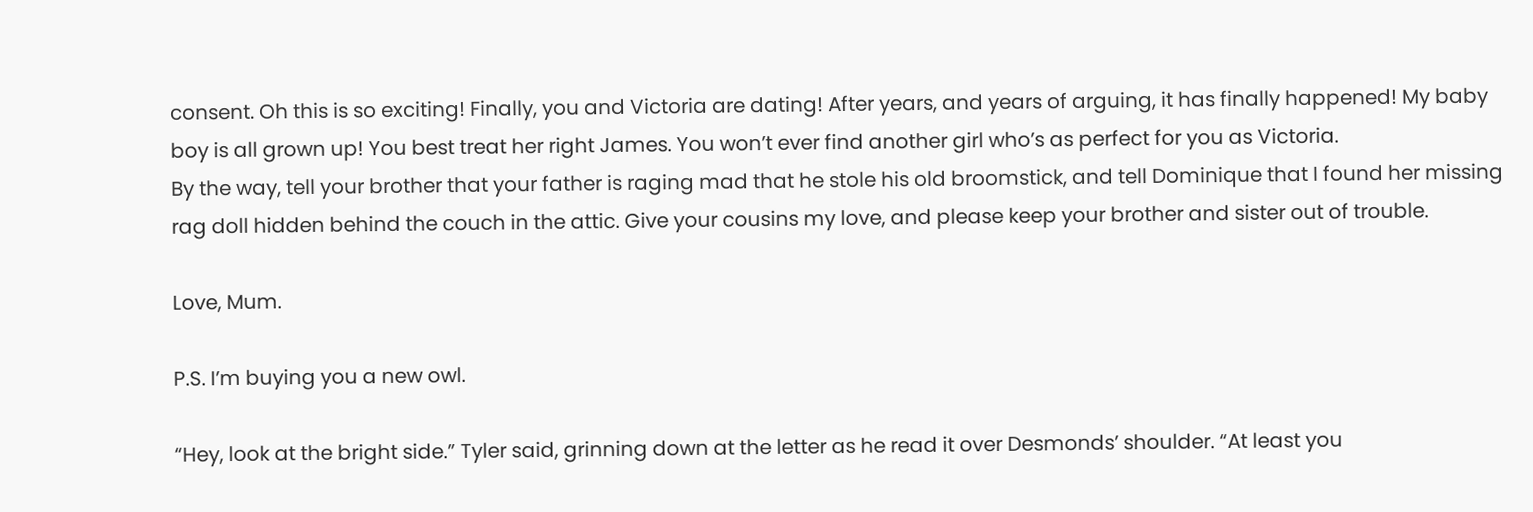consent. Oh this is so exciting! Finally, you and Victoria are dating! After years, and years of arguing, it has finally happened! My baby boy is all grown up! You best treat her right James. You won’t ever find another girl who’s as perfect for you as Victoria.
By the way, tell your brother that your father is raging mad that he stole his old broomstick, and tell Dominique that I found her missing rag doll hidden behind the couch in the attic. Give your cousins my love, and please keep your brother and sister out of trouble.

Love, Mum.

P.S. I’m buying you a new owl.

“Hey, look at the bright side.” Tyler said, grinning down at the letter as he read it over Desmonds’ shoulder. “At least you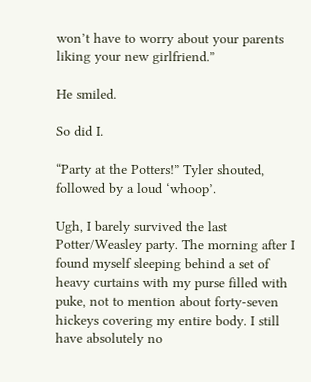won’t have to worry about your parents liking your new girlfriend.”

He smiled.

So did I.

“Party at the Potters!” Tyler shouted, followed by a loud ‘whoop’.

Ugh, I barely survived the last Potter/Weasley party. The morning after I found myself sleeping behind a set of heavy curtains with my purse filled with puke, not to mention about forty-seven hickeys covering my entire body. I still have absolutely no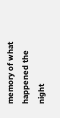memory of what happened the night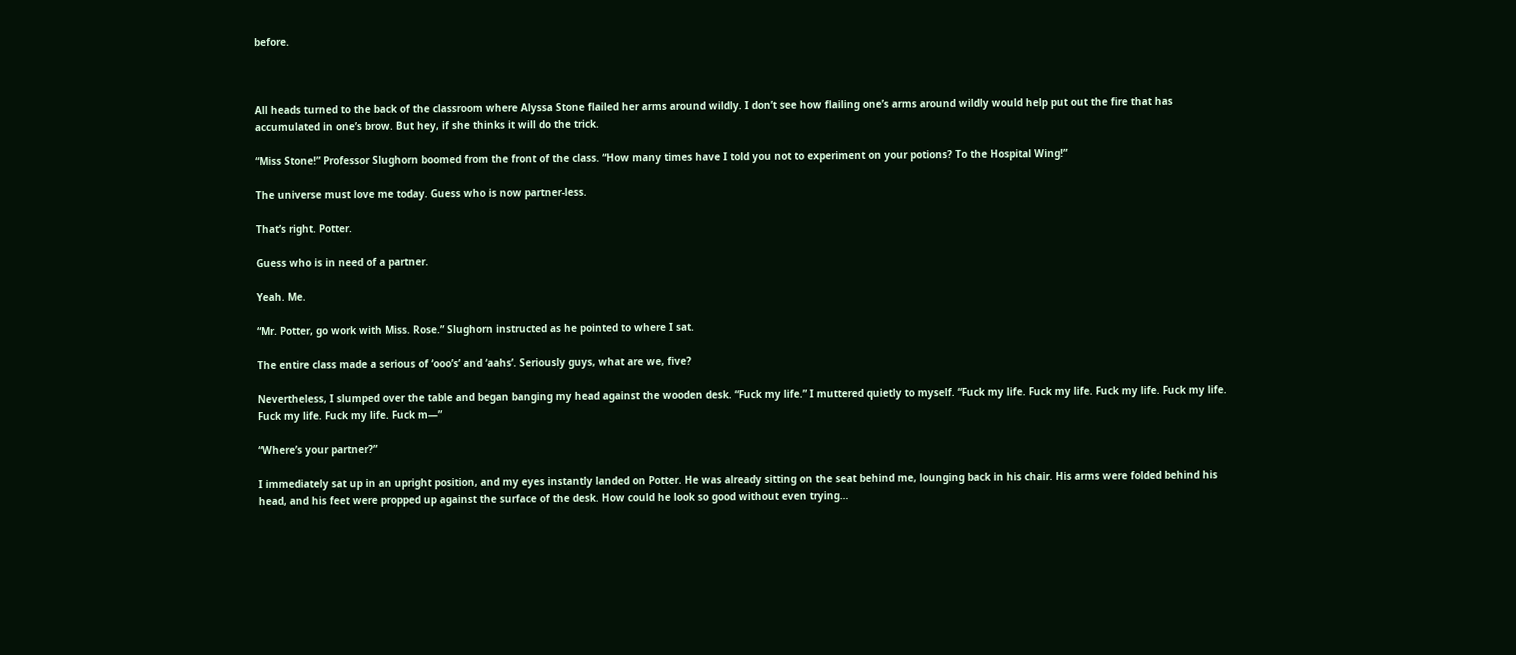before.



All heads turned to the back of the classroom where Alyssa Stone flailed her arms around wildly. I don’t see how flailing one’s arms around wildly would help put out the fire that has accumulated in one’s brow. But hey, if she thinks it will do the trick.

“Miss Stone!” Professor Slughorn boomed from the front of the class. “How many times have I told you not to experiment on your potions? To the Hospital Wing!”

The universe must love me today. Guess who is now partner-less.

That’s right. Potter.

Guess who is in need of a partner.

Yeah. Me.

“Mr. Potter, go work with Miss. Rose.” Slughorn instructed as he pointed to where I sat.

The entire class made a serious of ‘ooo’s’ and ‘aahs’. Seriously guys, what are we, five?

Nevertheless, I slumped over the table and began banging my head against the wooden desk. “Fuck my life.” I muttered quietly to myself. “Fuck my life. Fuck my life. Fuck my life. Fuck my life. Fuck my life. Fuck my life. Fuck m—”

“Where’s your partner?”

I immediately sat up in an upright position, and my eyes instantly landed on Potter. He was already sitting on the seat behind me, lounging back in his chair. His arms were folded behind his head, and his feet were propped up against the surface of the desk. How could he look so good without even trying…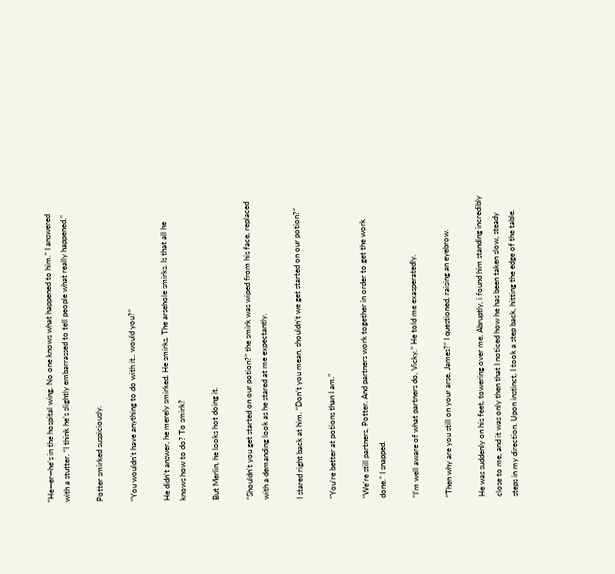“He—er—he’s in the hospital wing. No one knows what happened to him.” I answered with a stutter. “I think he’s slightly embarrassed to tell people what really happened.”

Potter smirked suspiciously.

“You wouldn’t have anything to do with it.. would you?”

He didn’t answer, he merely smirked. He smirks. The arsehole smirks. Is that all he knows how to do? To smirk?

But Merlin, he looks hot doing it.

“Shouldn’t you get started on our potion?” the smirk was wiped from his face, replaced with a demanding look as he stared at me expectantly.

I stared right back at him. “Don’t you mean, shouldn’t we get started on our potion?”

“You’re better at potions than I am.”

“We’re still partners, Potter. And partners work together in order to get the work done.” I snapped.

“I’m well aware of what partners do, Vicky.” He told me exasperatedly.

“Then why are you still on your arse, James?” I questioned, raising an eyebrow.

He was suddenly on his feet, towering over me. Abruptly, i found him standing incredibly close to me, and it was only then that I noticed how he has been taken slow, steady steps in my direction. Upon instinct, I took a step back, hitting the edge of the table.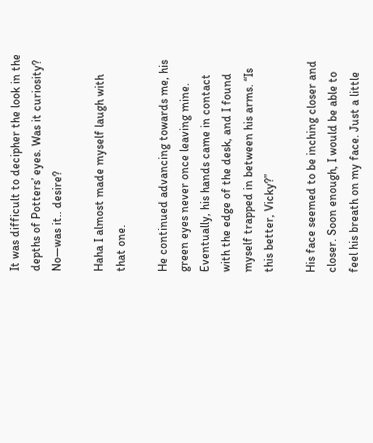It was difficult to decipher the look in the depths of Potters’ eyes. Was it curiosity? No—was it.. desire?

Haha I almost made myself laugh with that one.

He continued advancing towards me, his green eyes never once leaving mine. Eventually, his hands came in contact with the edge of the desk, and I found myself trapped in between his arms. “Is this better, Vicky?”

His face seemed to be inching closer and closer. Soon enough, I would be able to feel his breath on my face. Just a little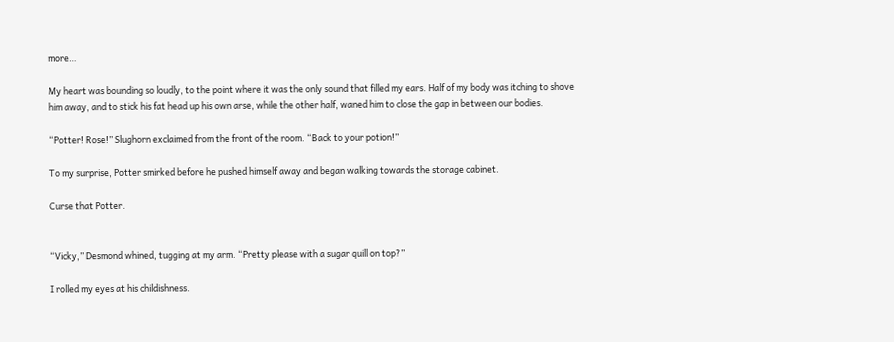more…

My heart was bounding so loudly, to the point where it was the only sound that filled my ears. Half of my body was itching to shove him away, and to stick his fat head up his own arse, while the other half, waned him to close the gap in between our bodies.

“Potter! Rose!” Slughorn exclaimed from the front of the room. “Back to your potion!”

To my surprise, Potter smirked before he pushed himself away and began walking towards the storage cabinet.

Curse that Potter.


“Vicky,” Desmond whined, tugging at my arm. “Pretty please with a sugar quill on top?”

I rolled my eyes at his childishness.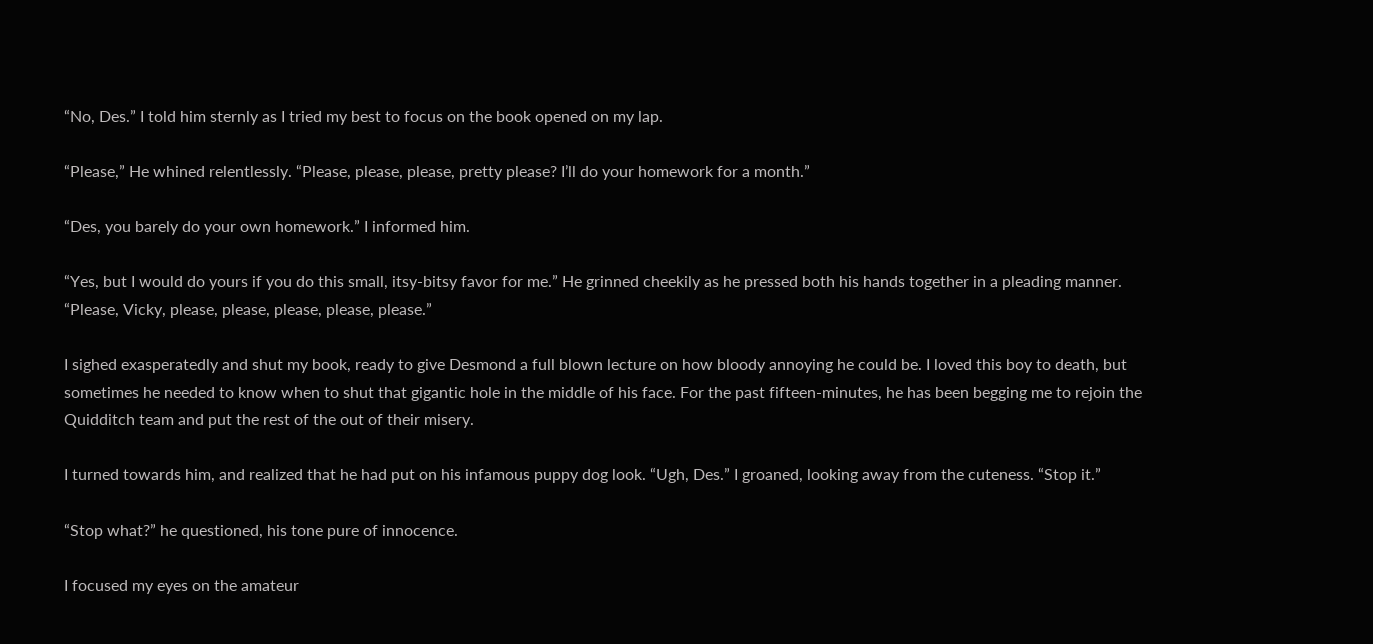“No, Des.” I told him sternly as I tried my best to focus on the book opened on my lap.

“Please,” He whined relentlessly. “Please, please, please, pretty please? I’ll do your homework for a month.”

“Des, you barely do your own homework.” I informed him.

“Yes, but I would do yours if you do this small, itsy-bitsy favor for me.” He grinned cheekily as he pressed both his hands together in a pleading manner. “Please, Vicky, please, please, please, please, please.”

I sighed exasperatedly and shut my book, ready to give Desmond a full blown lecture on how bloody annoying he could be. I loved this boy to death, but sometimes he needed to know when to shut that gigantic hole in the middle of his face. For the past fifteen-minutes, he has been begging me to rejoin the Quidditch team and put the rest of the out of their misery.

I turned towards him, and realized that he had put on his infamous puppy dog look. “Ugh, Des.” I groaned, looking away from the cuteness. “Stop it.”

“Stop what?” he questioned, his tone pure of innocence.

I focused my eyes on the amateur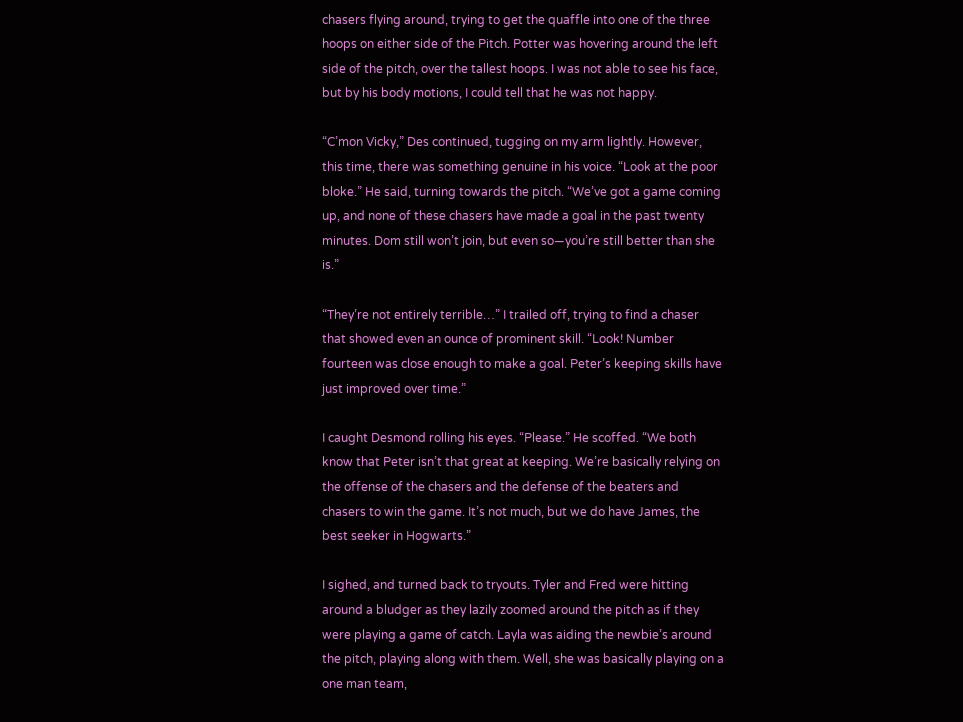chasers flying around, trying to get the quaffle into one of the three hoops on either side of the Pitch. Potter was hovering around the left side of the pitch, over the tallest hoops. I was not able to see his face, but by his body motions, I could tell that he was not happy.

“C’mon Vicky,” Des continued, tugging on my arm lightly. However, this time, there was something genuine in his voice. “Look at the poor bloke.” He said, turning towards the pitch. “We’ve got a game coming up, and none of these chasers have made a goal in the past twenty minutes. Dom still won’t join, but even so—you’re still better than she is.”

“They’re not entirely terrible…” I trailed off, trying to find a chaser that showed even an ounce of prominent skill. “Look! Number fourteen was close enough to make a goal. Peter’s keeping skills have just improved over time.”

I caught Desmond rolling his eyes. “Please.” He scoffed. “We both know that Peter isn’t that great at keeping. We’re basically relying on the offense of the chasers and the defense of the beaters and chasers to win the game. It’s not much, but we do have James, the best seeker in Hogwarts.”

I sighed, and turned back to tryouts. Tyler and Fred were hitting around a bludger as they lazily zoomed around the pitch as if they were playing a game of catch. Layla was aiding the newbie’s around the pitch, playing along with them. Well, she was basically playing on a one man team,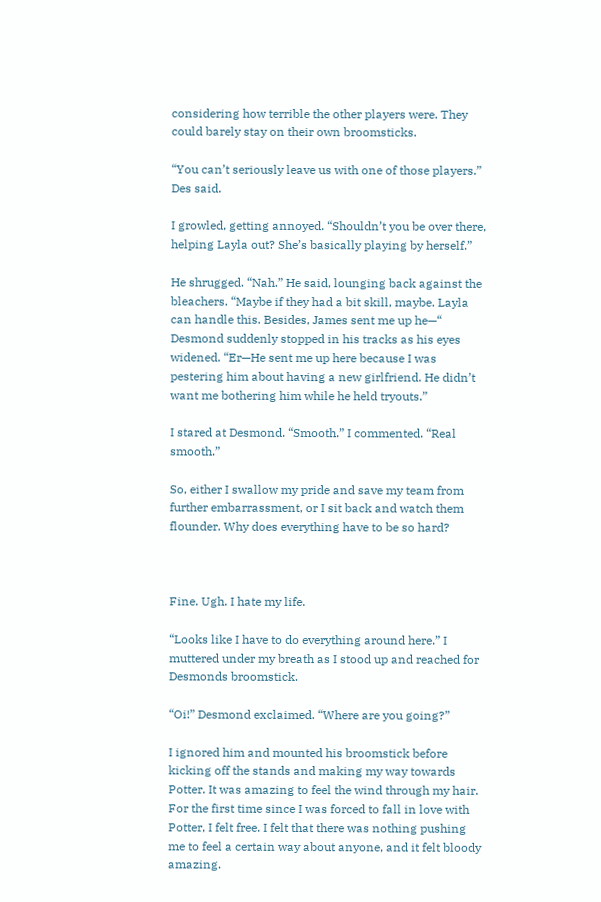considering how terrible the other players were. They could barely stay on their own broomsticks.

“You can’t seriously leave us with one of those players.” Des said.

I growled, getting annoyed. “Shouldn’t you be over there, helping Layla out? She’s basically playing by herself.”

He shrugged. “Nah.” He said, lounging back against the bleachers. “Maybe if they had a bit skill, maybe. Layla can handle this. Besides, James sent me up he—“ Desmond suddenly stopped in his tracks as his eyes widened. “Er—He sent me up here because I was pestering him about having a new girlfriend. He didn’t want me bothering him while he held tryouts.”

I stared at Desmond. “Smooth.” I commented. “Real smooth.”

So, either I swallow my pride and save my team from further embarrassment, or I sit back and watch them flounder. Why does everything have to be so hard?



Fine. Ugh. I hate my life.

“Looks like I have to do everything around here.” I muttered under my breath as I stood up and reached for Desmonds broomstick.

“Oi!” Desmond exclaimed. “Where are you going?”

I ignored him and mounted his broomstick before kicking off the stands and making my way towards Potter. It was amazing to feel the wind through my hair. For the first time since I was forced to fall in love with Potter, I felt free. I felt that there was nothing pushing me to feel a certain way about anyone, and it felt bloody amazing.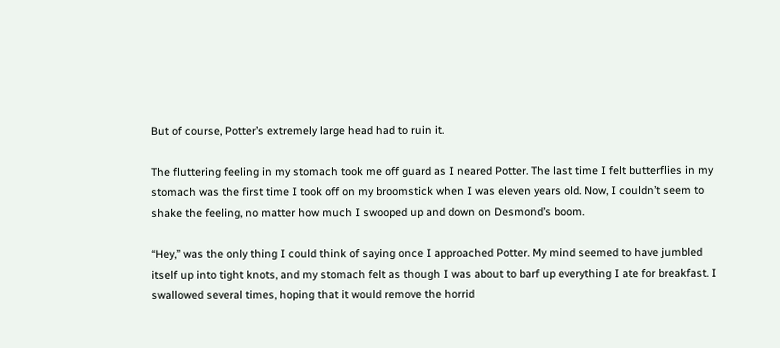But of course, Potter’s extremely large head had to ruin it.

The fluttering feeling in my stomach took me off guard as I neared Potter. The last time I felt butterflies in my stomach was the first time I took off on my broomstick when I was eleven years old. Now, I couldn’t seem to shake the feeling, no matter how much I swooped up and down on Desmond’s boom.

“Hey,” was the only thing I could think of saying once I approached Potter. My mind seemed to have jumbled itself up into tight knots, and my stomach felt as though I was about to barf up everything I ate for breakfast. I swallowed several times, hoping that it would remove the horrid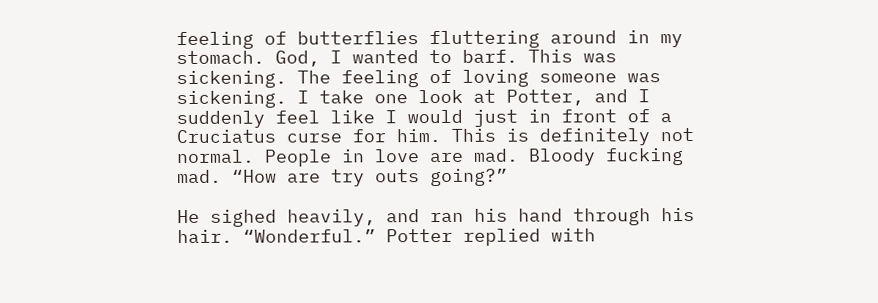feeling of butterflies fluttering around in my stomach. God, I wanted to barf. This was sickening. The feeling of loving someone was sickening. I take one look at Potter, and I suddenly feel like I would just in front of a Cruciatus curse for him. This is definitely not normal. People in love are mad. Bloody fucking mad. “How are try outs going?”

He sighed heavily, and ran his hand through his hair. “Wonderful.” Potter replied with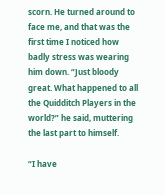scorn. He turned around to face me, and that was the first time I noticed how badly stress was wearing him down. “Just bloody great. What happened to all the Quidditch Players in the world?” he said, muttering the last part to himself.

“I have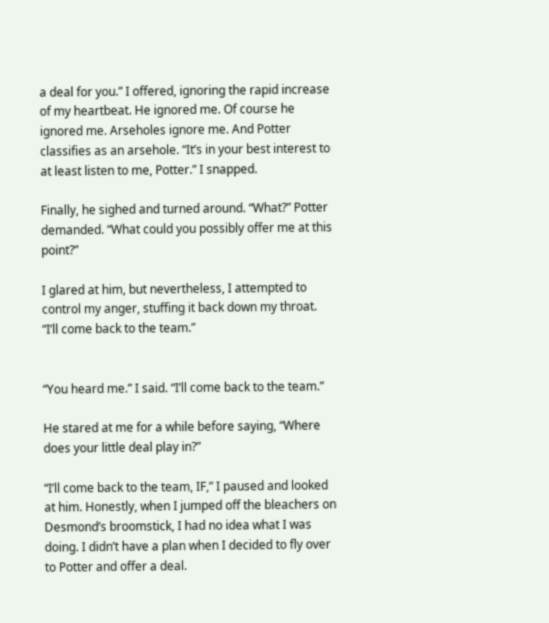a deal for you.” I offered, ignoring the rapid increase of my heartbeat. He ignored me. Of course he ignored me. Arseholes ignore me. And Potter classifies as an arsehole. “It’s in your best interest to at least listen to me, Potter.” I snapped.

Finally, he sighed and turned around. “What?” Potter demanded. “What could you possibly offer me at this point?”

I glared at him, but nevertheless, I attempted to control my anger, stuffing it back down my throat. “I’ll come back to the team.”


“You heard me.” I said. “I’ll come back to the team.”

He stared at me for a while before saying, “Where does your little deal play in?”

“I’ll come back to the team, IF,” I paused and looked at him. Honestly, when I jumped off the bleachers on Desmond’s broomstick, I had no idea what I was doing. I didn’t have a plan when I decided to fly over to Potter and offer a deal.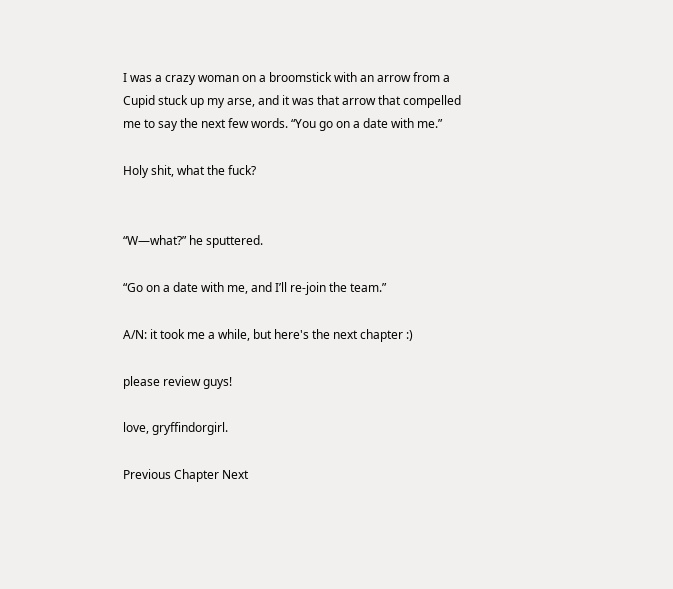I was a crazy woman on a broomstick with an arrow from a Cupid stuck up my arse, and it was that arrow that compelled me to say the next few words. “You go on a date with me.”

Holy shit, what the fuck?


“W—what?” he sputtered.

“Go on a date with me, and I’ll re-join the team.”

A/N: it took me a while, but here's the next chapter :)

please review guys!

love, gryffindorgirl.

Previous Chapter Next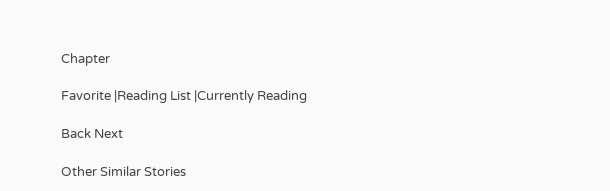Chapter

Favorite |Reading List |Currently Reading

Back Next

Other Similar Stories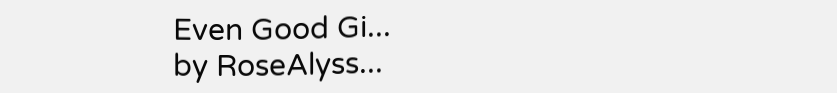Even Good Gi...
by RoseAlyss...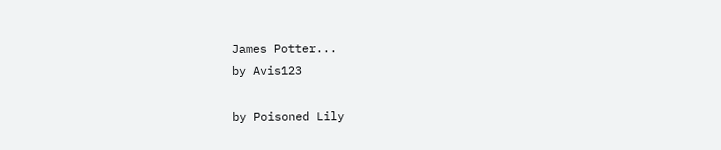James Potter...
by Avis123

by Poisoned Lily